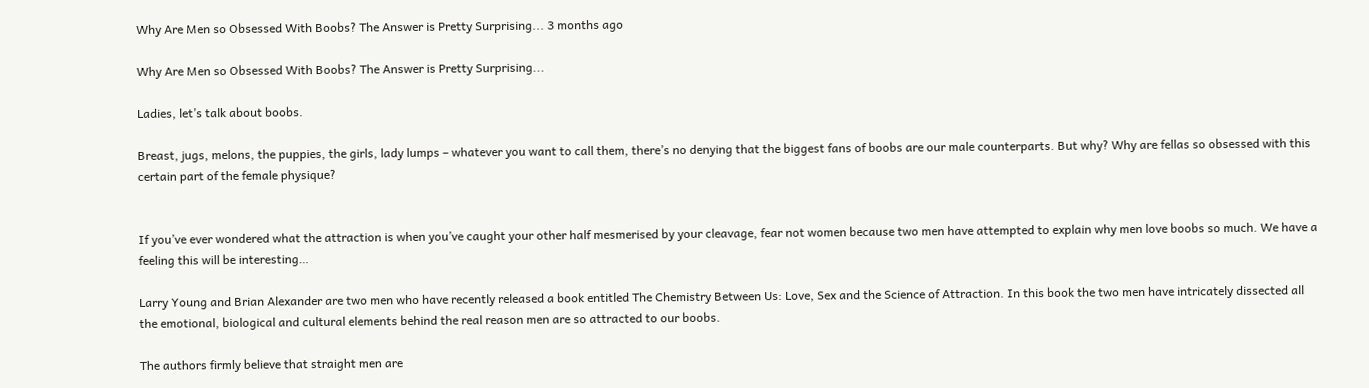Why Are Men so Obsessed With Boobs? The Answer is Pretty Surprising... 3 months ago

Why Are Men so Obsessed With Boobs? The Answer is Pretty Surprising...

Ladies, let’s talk about boobs.

Breast, jugs, melons, the puppies, the girls, lady lumps – whatever you want to call them, there’s no denying that the biggest fans of boobs are our male counterparts. But why? Why are fellas so obsessed with this certain part of the female physique?


If you’ve ever wondered what the attraction is when you’ve caught your other half mesmerised by your cleavage, fear not women because two men have attempted to explain why men love boobs so much. We have a feeling this will be interesting…

Larry Young and Brian Alexander are two men who have recently released a book entitled The Chemistry Between Us: Love, Sex and the Science of Attraction. In this book the two men have intricately dissected all the emotional, biological and cultural elements behind the real reason men are so attracted to our boobs.

The authors firmly believe that straight men are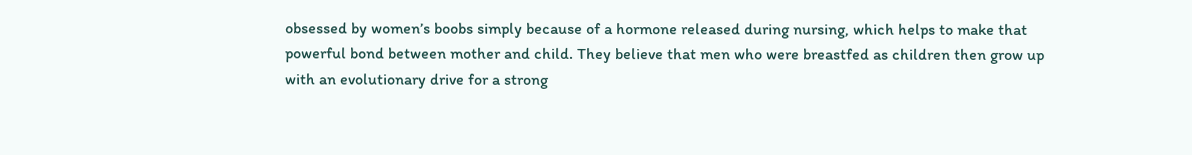obsessed by women’s boobs simply because of a hormone released during nursing, which helps to make that powerful bond between mother and child. They believe that men who were breastfed as children then grow up with an evolutionary drive for a strong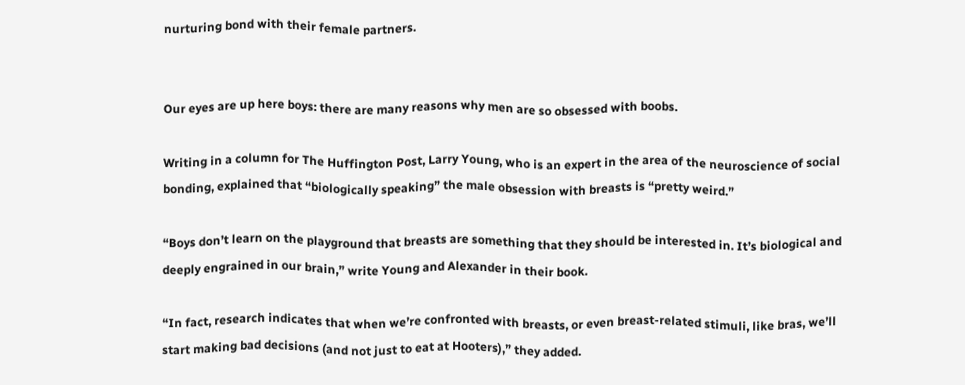nurturing bond with their female partners.


Our eyes are up here boys: there are many reasons why men are so obsessed with boobs.

Writing in a column for The Huffington Post, Larry Young, who is an expert in the area of the neuroscience of social bonding, explained that “biologically speaking” the male obsession with breasts is “pretty weird.”

“Boys don’t learn on the playground that breasts are something that they should be interested in. It’s biological and deeply engrained in our brain,” write Young and Alexander in their book.

“In fact, research indicates that when we’re confronted with breasts, or even breast-related stimuli, like bras, we’ll start making bad decisions (and not just to eat at Hooters),” they added.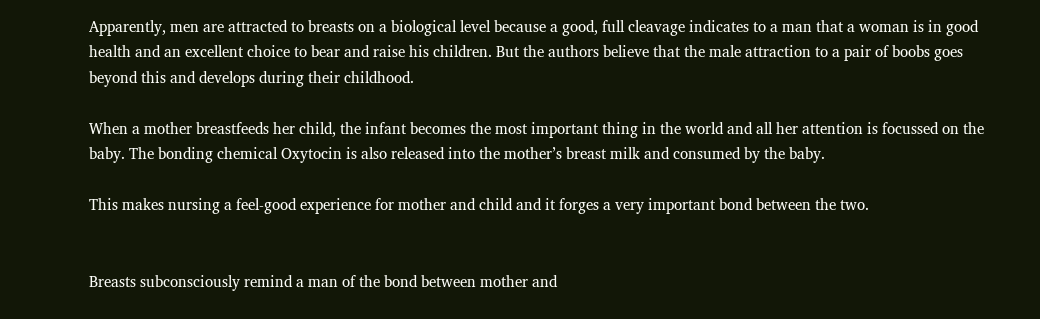Apparently, men are attracted to breasts on a biological level because a good, full cleavage indicates to a man that a woman is in good health and an excellent choice to bear and raise his children. But the authors believe that the male attraction to a pair of boobs goes beyond this and develops during their childhood.

When a mother breastfeeds her child, the infant becomes the most important thing in the world and all her attention is focussed on the baby. The bonding chemical Oxytocin is also released into the mother’s breast milk and consumed by the baby.

This makes nursing a feel-good experience for mother and child and it forges a very important bond between the two.


Breasts subconsciously remind a man of the bond between mother and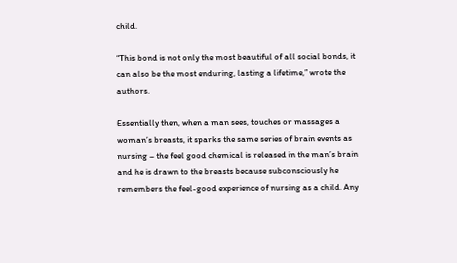child.

“This bond is not only the most beautiful of all social bonds, it can also be the most enduring, lasting a lifetime,” wrote the authors.

Essentially then, when a man sees, touches or massages a woman’s breasts, it sparks the same series of brain events as nursing – the feel good chemical is released in the man’s brain and he is drawn to the breasts because subconsciously he remembers the feel-good experience of nursing as a child. Any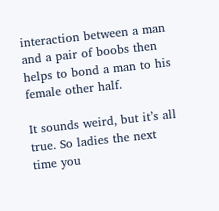interaction between a man and a pair of boobs then helps to bond a man to his female other half.

It sounds weird, but it’s all true. So ladies the next time you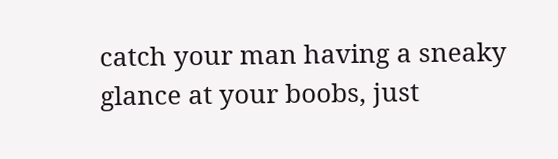catch your man having a sneaky glance at your boobs, just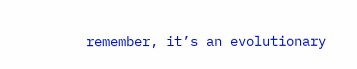remember, it’s an evolutionary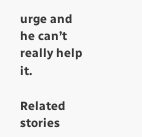urge and he can’t really help it.

Related stories